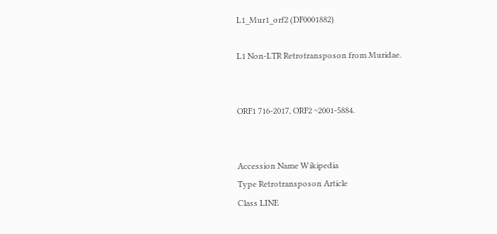L1_Mur1_orf2 (DF0001882)

L1 Non-LTR Retrotransposon from Muridae.


ORF1 716-2017, ORF2 ~2001-5884.


Accession Name Wikipedia
Type Retrotransposon Article
Class LINE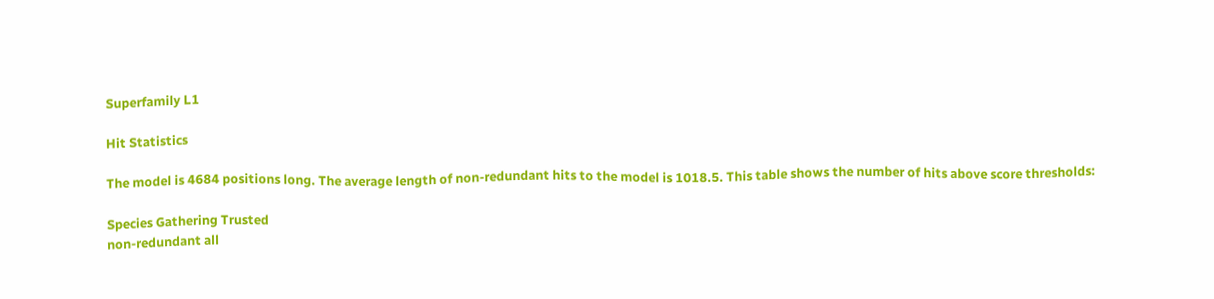Superfamily L1

Hit Statistics

The model is 4684 positions long. The average length of non-redundant hits to the model is 1018.5. This table shows the number of hits above score thresholds:

Species Gathering Trusted
non-redundant all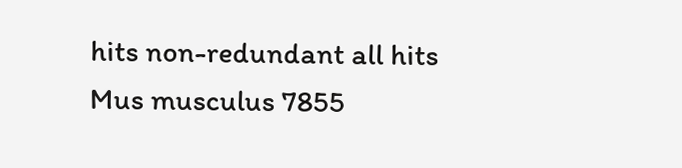hits non-redundant all hits
Mus musculus 7855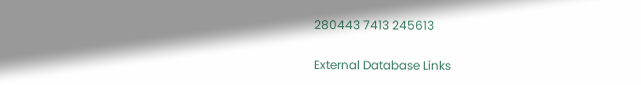280443 7413 245613

External Database Links